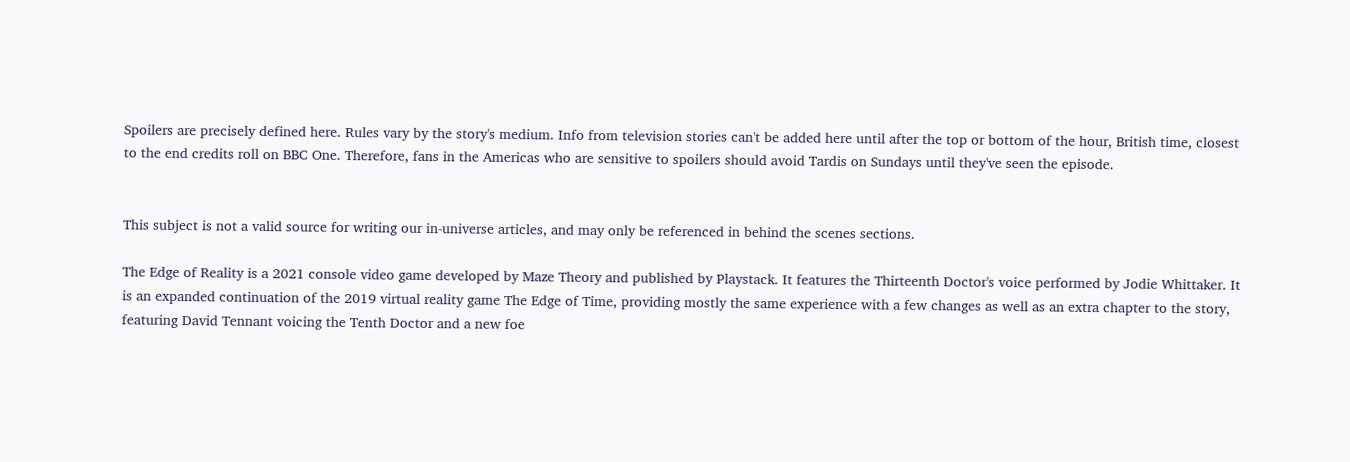Spoilers are precisely defined here. Rules vary by the story's medium. Info from television stories can't be added here until after the top or bottom of the hour, British time, closest to the end credits roll on BBC One. Therefore, fans in the Americas who are sensitive to spoilers should avoid Tardis on Sundays until they've seen the episode.


This subject is not a valid source for writing our in-universe articles, and may only be referenced in behind the scenes sections.

The Edge of Reality is a 2021 console video game developed by Maze Theory and published by Playstack. It features the Thirteenth Doctor's voice performed by Jodie Whittaker. It is an expanded continuation of the 2019 virtual reality game The Edge of Time, providing mostly the same experience with a few changes as well as an extra chapter to the story, featuring David Tennant voicing the Tenth Doctor and a new foe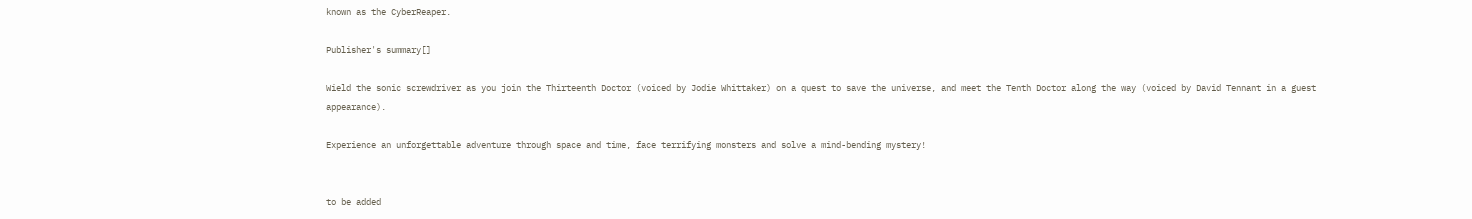known as the CyberReaper.

Publisher's summary[]

Wield the sonic screwdriver as you join the Thirteenth Doctor (voiced by Jodie Whittaker) on a quest to save the universe, and meet the Tenth Doctor along the way (voiced by David Tennant in a guest appearance).

Experience an unforgettable adventure through space and time, face terrifying monsters and solve a mind-bending mystery!


to be added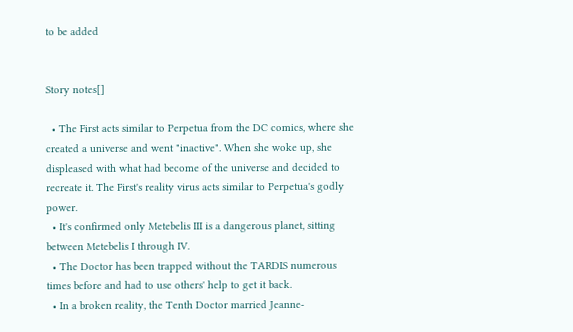to be added


Story notes[]

  • The First acts similar to Perpetua from the DC comics, where she created a universe and went "inactive". When she woke up, she displeased with what had become of the universe and decided to recreate it. The First's reality virus acts similar to Perpetua's godly power.
  • It's confirmed only Metebelis III is a dangerous planet, sitting between Metebelis I through IV.
  • The Doctor has been trapped without the TARDIS numerous times before and had to use others' help to get it back.
  • In a broken reality, the Tenth Doctor married Jeanne-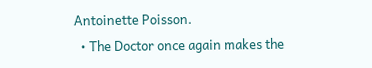Antoinette Poisson.
  • The Doctor once again makes the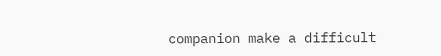companion make a difficult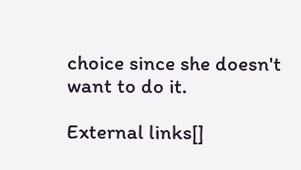choice since she doesn't want to do it.

External links[]